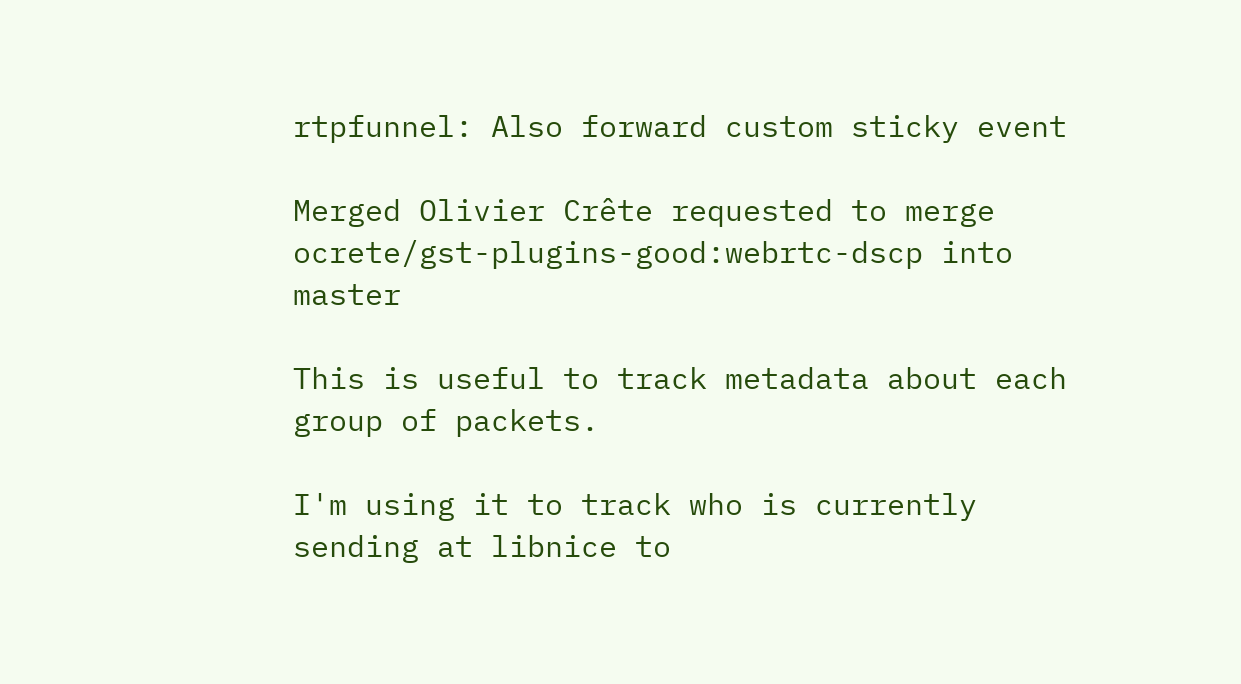rtpfunnel: Also forward custom sticky event

Merged Olivier Crête requested to merge ocrete/gst-plugins-good:webrtc-dscp into master

This is useful to track metadata about each group of packets.

I'm using it to track who is currently sending at libnice to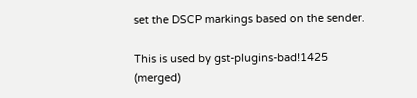set the DSCP markings based on the sender.

This is used by gst-plugins-bad!1425 (merged)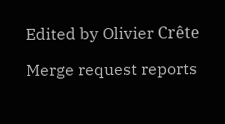Edited by Olivier Crête

Merge request reports